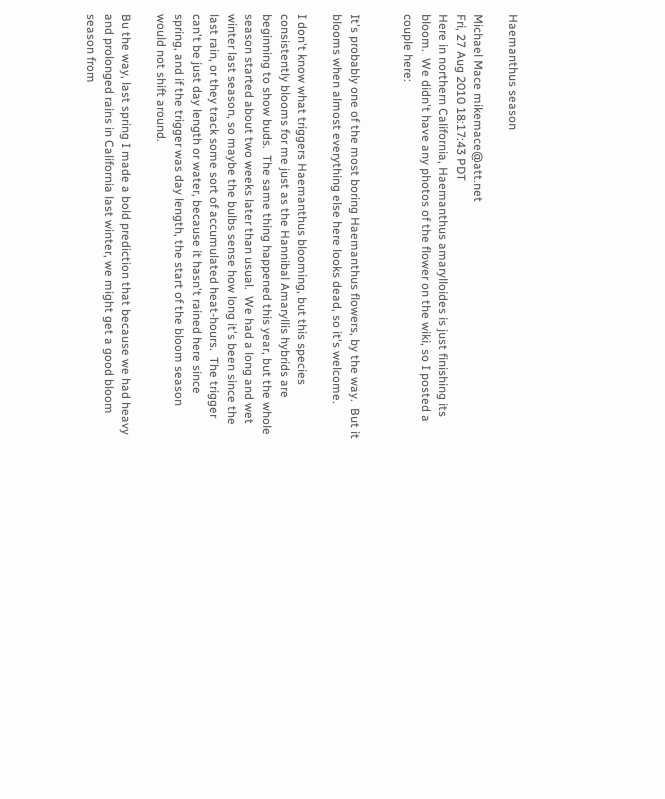Haemanthus season

Michael Mace mikemace@att.net
Fri, 27 Aug 2010 18:17:43 PDT
Here in northern California, Haemanthus amarylloides is just finishing its
bloom.  We didn't have any photos of the flower on the wiki, so I posted a
couple here:


It's probably one of the most boring Haemanthus flowers, by the way.  But it
blooms when almost everything else here looks dead, so it's welcome.

I don't know what triggers Haemanthus blooming, but this species
consistently blooms for me just as the Hannibal Amaryllis hybrids are
beginning to show buds.  The same thing happened this year, but the whole
season started about two weeks later than usual.  We had a long and wet
winter last season, so maybe the bulbs sense how long it's been since the
last rain, or they track some sort of accumulated heat-hours.  The trigger
can't be just day length or water, because it hasn't rained here since
spring, and if the trigger was day length, the start of the bloom season
would not shift around.

Bu the way, last spring I made a bold prediction that because we had heavy
and prolonged rains in California last winter, we might get a good bloom
season from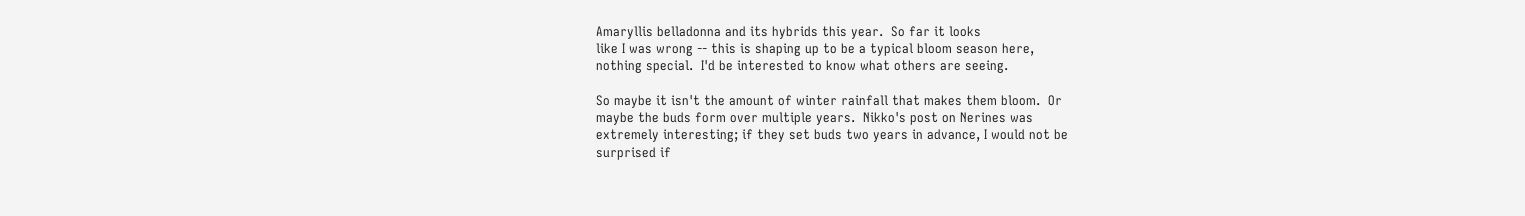Amaryllis belladonna and its hybrids this year.  So far it looks
like I was wrong -- this is shaping up to be a typical bloom season here,
nothing special.  I'd be interested to know what others are seeing.

So maybe it isn't the amount of winter rainfall that makes them bloom.  Or
maybe the buds form over multiple years.  Nikko's post on Nerines was
extremely interesting; if they set buds two years in advance, I would not be
surprised if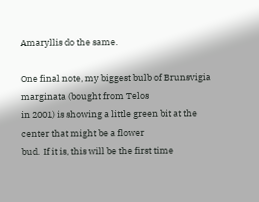Amaryllis do the same.

One final note, my biggest bulb of Brunsvigia marginata (bought from Telos
in 2001) is showing a little green bit at the center that might be a flower
bud.  If it is, this will be the first time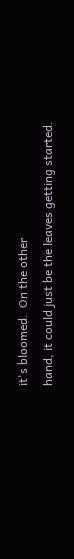it's bloomed.  On the other
hand, it could just be the leaves getting started.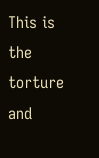This is the torture and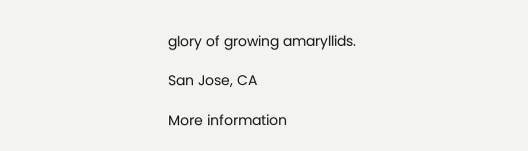glory of growing amaryllids.

San Jose, CA

More information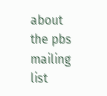about the pbs mailing list